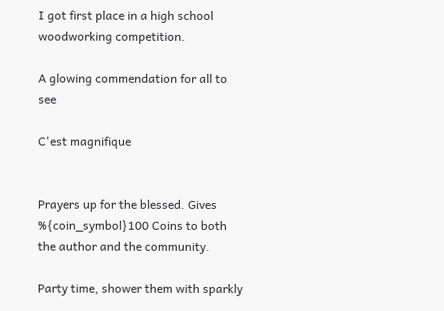I got first place in a high school woodworking competition.

A glowing commendation for all to see

C'est magnifique


Prayers up for the blessed. Gives %{coin_symbol}100 Coins to both the author and the community.

Party time, shower them with sparkly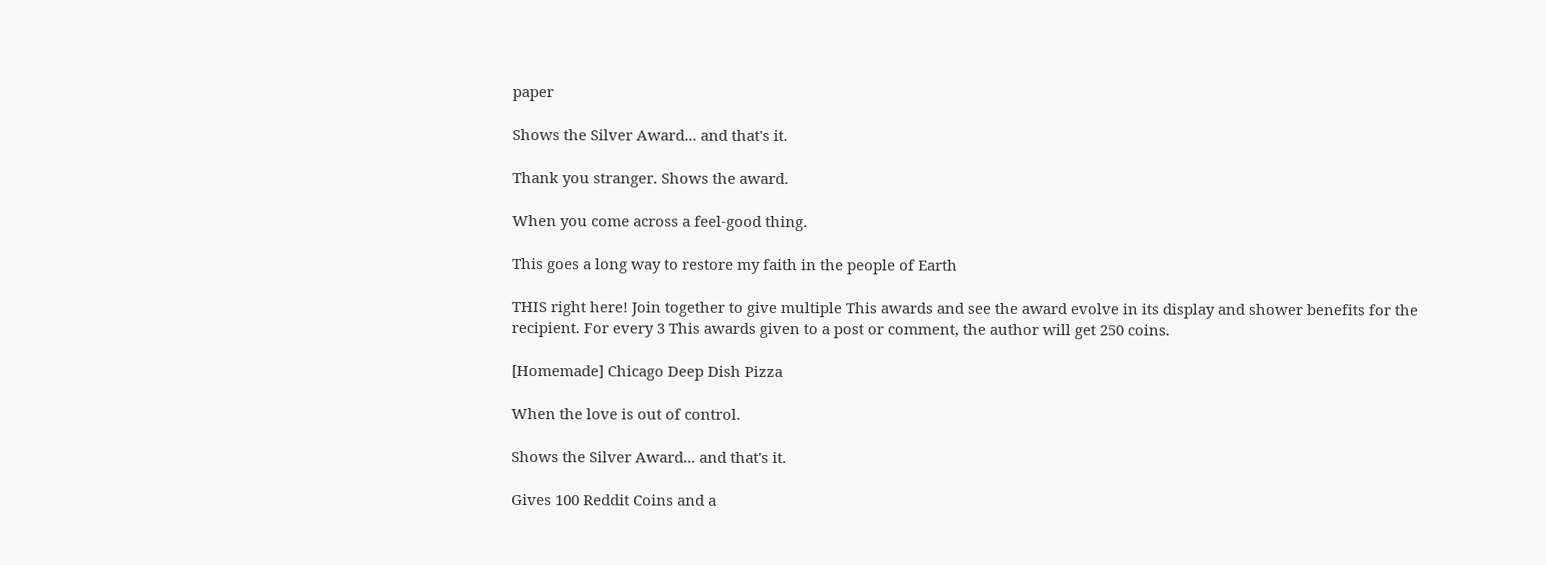paper

Shows the Silver Award... and that's it.

Thank you stranger. Shows the award.

When you come across a feel-good thing.

This goes a long way to restore my faith in the people of Earth

THIS right here! Join together to give multiple This awards and see the award evolve in its display and shower benefits for the recipient. For every 3 This awards given to a post or comment, the author will get 250 coins.

[Homemade] Chicago Deep Dish Pizza

When the love is out of control.

Shows the Silver Award... and that's it.

Gives 100 Reddit Coins and a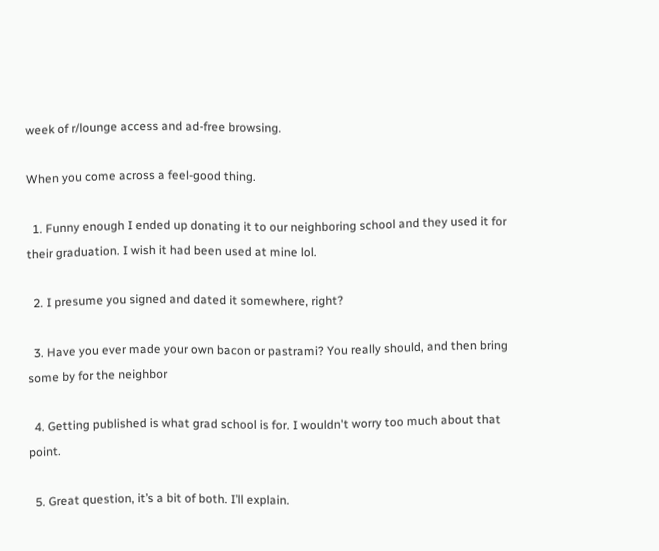week of r/lounge access and ad-free browsing.

When you come across a feel-good thing.

  1. Funny enough I ended up donating it to our neighboring school and they used it for their graduation. I wish it had been used at mine lol.

  2. I presume you signed and dated it somewhere, right?

  3. Have you ever made your own bacon or pastrami? You really should, and then bring some by for the neighbor

  4. Getting published is what grad school is for. I wouldn't worry too much about that point.

  5. Great question, it’s a bit of both. I’ll explain.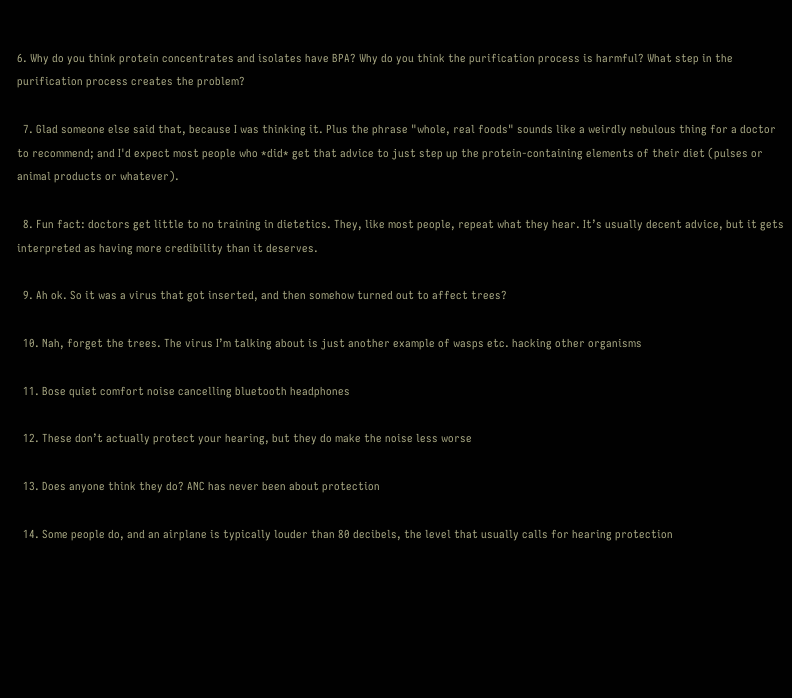6. Why do you think protein concentrates and isolates have BPA? Why do you think the purification process is harmful? What step in the purification process creates the problem?

  7. Glad someone else said that, because I was thinking it. Plus the phrase "whole, real foods" sounds like a weirdly nebulous thing for a doctor to recommend; and I'd expect most people who *did* get that advice to just step up the protein-containing elements of their diet (pulses or animal products or whatever).

  8. Fun fact: doctors get little to no training in dietetics. They, like most people, repeat what they hear. It’s usually decent advice, but it gets interpreted as having more credibility than it deserves.

  9. Ah ok. So it was a virus that got inserted, and then somehow turned out to affect trees?

  10. Nah, forget the trees. The virus I’m talking about is just another example of wasps etc. hacking other organisms

  11. Bose quiet comfort noise cancelling bluetooth headphones

  12. These don’t actually protect your hearing, but they do make the noise less worse

  13. Does anyone think they do? ANC has never been about protection

  14. Some people do, and an airplane is typically louder than 80 decibels, the level that usually calls for hearing protection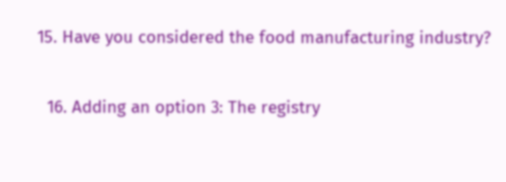15. Have you considered the food manufacturing industry?

  16. Adding an option 3: The registry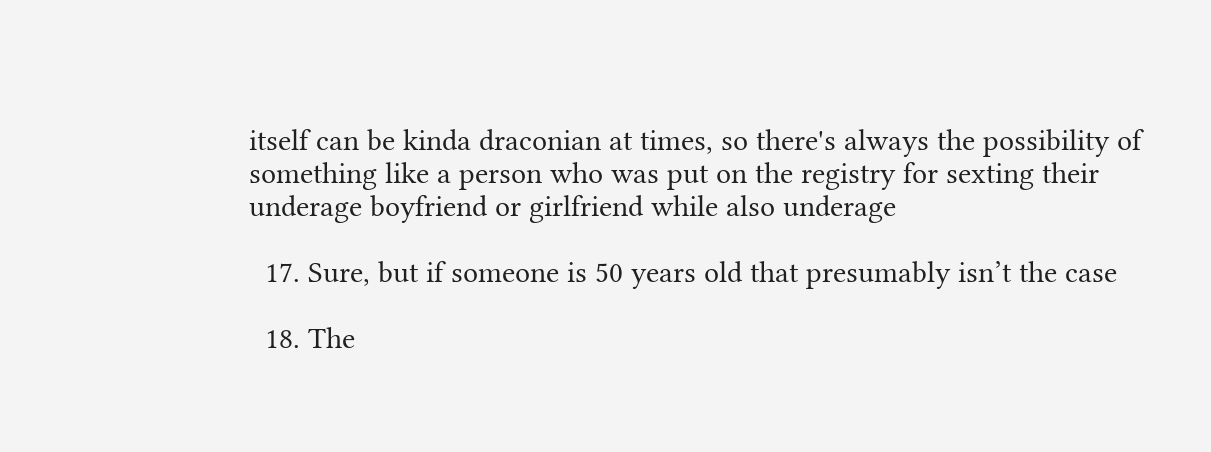itself can be kinda draconian at times, so there's always the possibility of something like a person who was put on the registry for sexting their underage boyfriend or girlfriend while also underage

  17. Sure, but if someone is 50 years old that presumably isn’t the case

  18. The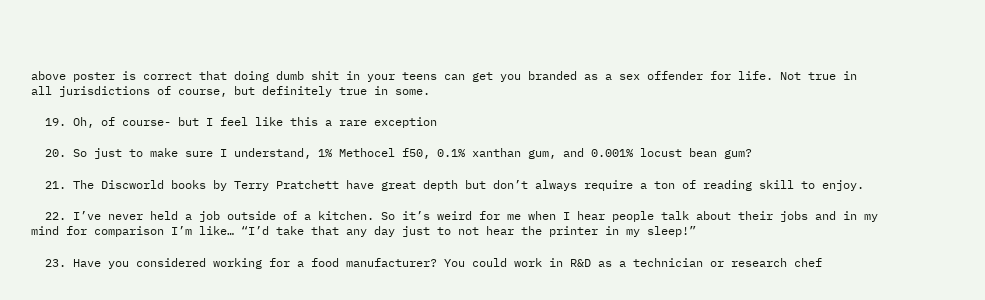above poster is correct that doing dumb shit in your teens can get you branded as a sex offender for life. Not true in all jurisdictions of course, but definitely true in some.

  19. Oh, of course- but I feel like this a rare exception

  20. So just to make sure I understand, 1% Methocel f50, 0.1% xanthan gum, and 0.001% locust bean gum?

  21. The Discworld books by Terry Pratchett have great depth but don’t always require a ton of reading skill to enjoy.

  22. I’ve never held a job outside of a kitchen. So it’s weird for me when I hear people talk about their jobs and in my mind for comparison I’m like… “I’d take that any day just to not hear the printer in my sleep!”

  23. Have you considered working for a food manufacturer? You could work in R&D as a technician or research chef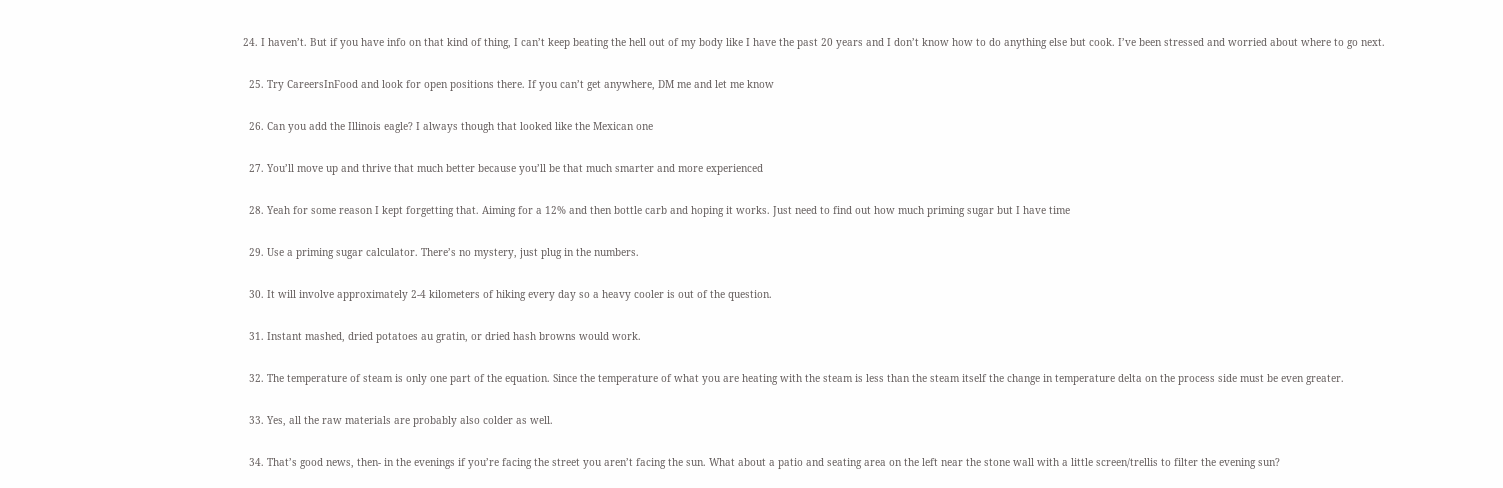24. I haven’t. But if you have info on that kind of thing, I can’t keep beating the hell out of my body like I have the past 20 years and I don’t know how to do anything else but cook. I’ve been stressed and worried about where to go next.

  25. Try CareersInFood and look for open positions there. If you can’t get anywhere, DM me and let me know

  26. Can you add the Illinois eagle? I always though that looked like the Mexican one

  27. You’ll move up and thrive that much better because you’ll be that much smarter and more experienced

  28. Yeah for some reason I kept forgetting that. Aiming for a 12% and then bottle carb and hoping it works. Just need to find out how much priming sugar but I have time

  29. Use a priming sugar calculator. There’s no mystery, just plug in the numbers.

  30. It will involve approximately 2-4 kilometers of hiking every day so a heavy cooler is out of the question.

  31. Instant mashed, dried potatoes au gratin, or dried hash browns would work.

  32. The temperature of steam is only one part of the equation. Since the temperature of what you are heating with the steam is less than the steam itself the change in temperature delta on the process side must be even greater.

  33. Yes, all the raw materials are probably also colder as well.

  34. That’s good news, then- in the evenings if you’re facing the street you aren’t facing the sun. What about a patio and seating area on the left near the stone wall with a little screen/trellis to filter the evening sun?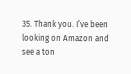35. Thank you. I’ve been looking on Amazon and see a ton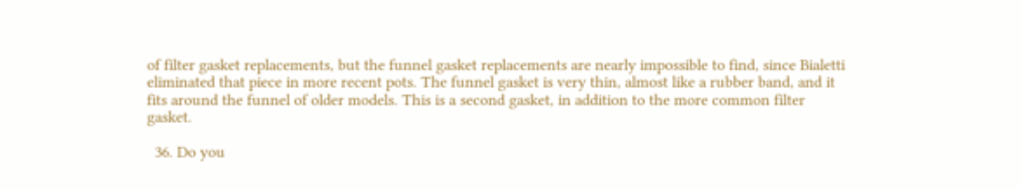of filter gasket replacements, but the funnel gasket replacements are nearly impossible to find, since Bialetti eliminated that piece in more recent pots. The funnel gasket is very thin, almost like a rubber band, and it fits around the funnel of older models. This is a second gasket, in addition to the more common filter gasket.

  36. Do you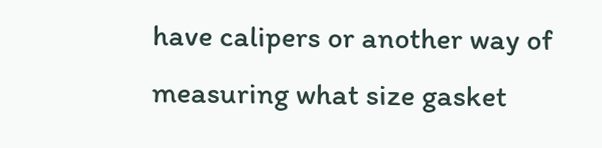have calipers or another way of measuring what size gasket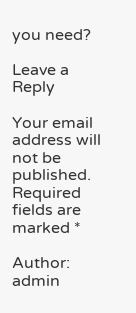you need?

Leave a Reply

Your email address will not be published. Required fields are marked *

Author: admin